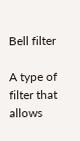Bell filter

A type of filter that allows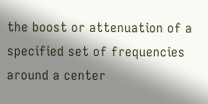the boost or attenuation of a specified set of frequencies around a center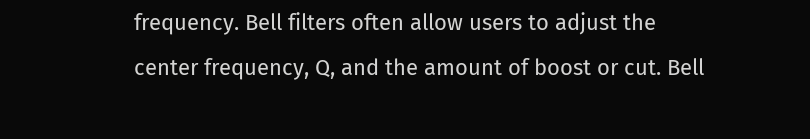frequency. Bell filters often allow users to adjust the center frequency, Q, and the amount of boost or cut. Bell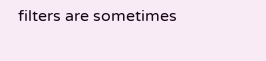filters are sometimes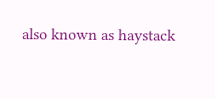also known as haystack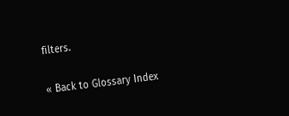filters.

« Back to Glossary Index